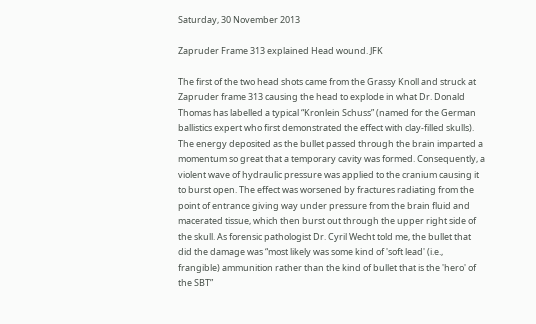Saturday, 30 November 2013

Zapruder Frame 313 explained Head wound. JFK

The first of the two head shots came from the Grassy Knoll and struck at Zapruder frame 313 causing the head to explode in what Dr. Donald Thomas has labelled a typical “Kronlein Schuss” (named for the German ballistics expert who first demonstrated the effect with clay-filled skulls). The energy deposited as the bullet passed through the brain imparted a momentum so great that a temporary cavity was formed. Consequently, a violent wave of hydraulic pressure was applied to the cranium causing it to burst open. The effect was worsened by fractures radiating from the point of entrance giving way under pressure from the brain fluid and macerated tissue, which then burst out through the upper right side of the skull. As forensic pathologist Dr. Cyril Wecht told me, the bullet that did the damage was “most likely was some kind of 'soft lead' (i.e., frangible) ammunition rather than the kind of bullet that is the 'hero' of the SBT”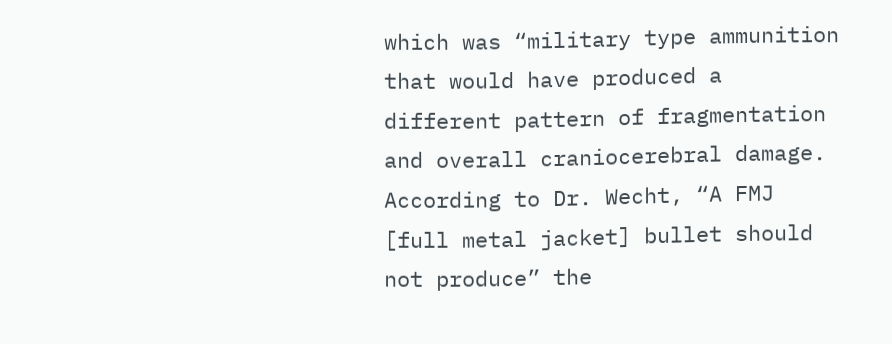which was “military type ammunition that would have produced a different pattern of fragmentation and overall craniocerebral damage. According to Dr. Wecht, “A FMJ [full metal jacket] bullet should not produce” the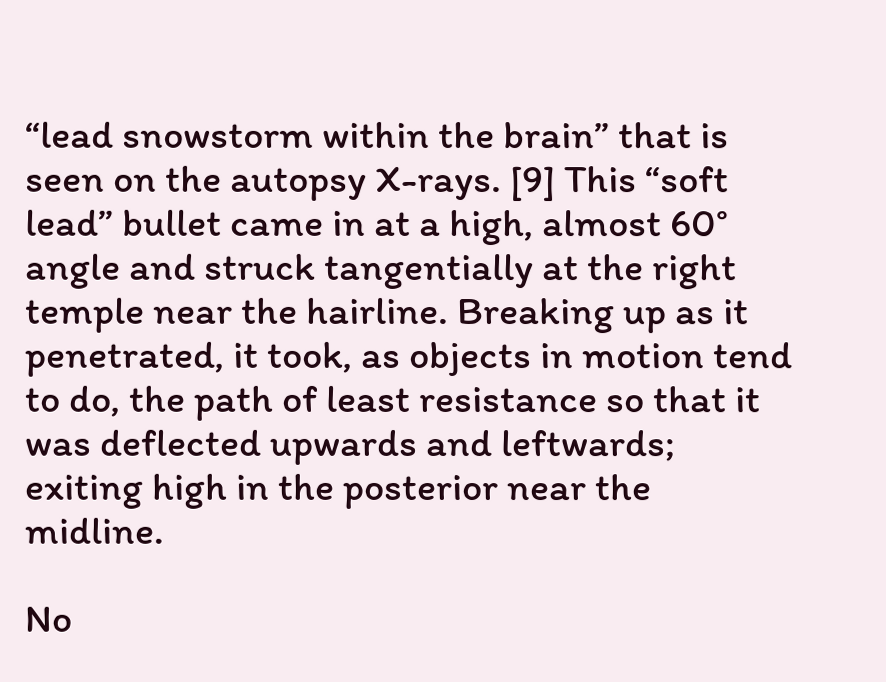“lead snowstorm within the brain” that is seen on the autopsy X-rays. [9] This “soft lead” bullet came in at a high, almost 60° angle and struck tangentially at the right temple near the hairline. Breaking up as it penetrated, it took, as objects in motion tend to do, the path of least resistance so that it was deflected upwards and leftwards; exiting high in the posterior near the midline.

No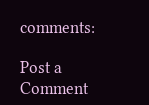comments:

Post a Comment